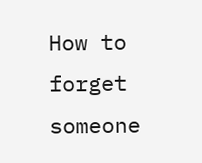How to forget someone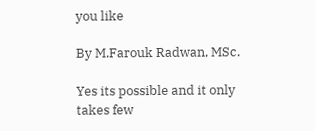you like

By M.Farouk Radwan, MSc.

Yes its possible and it only takes few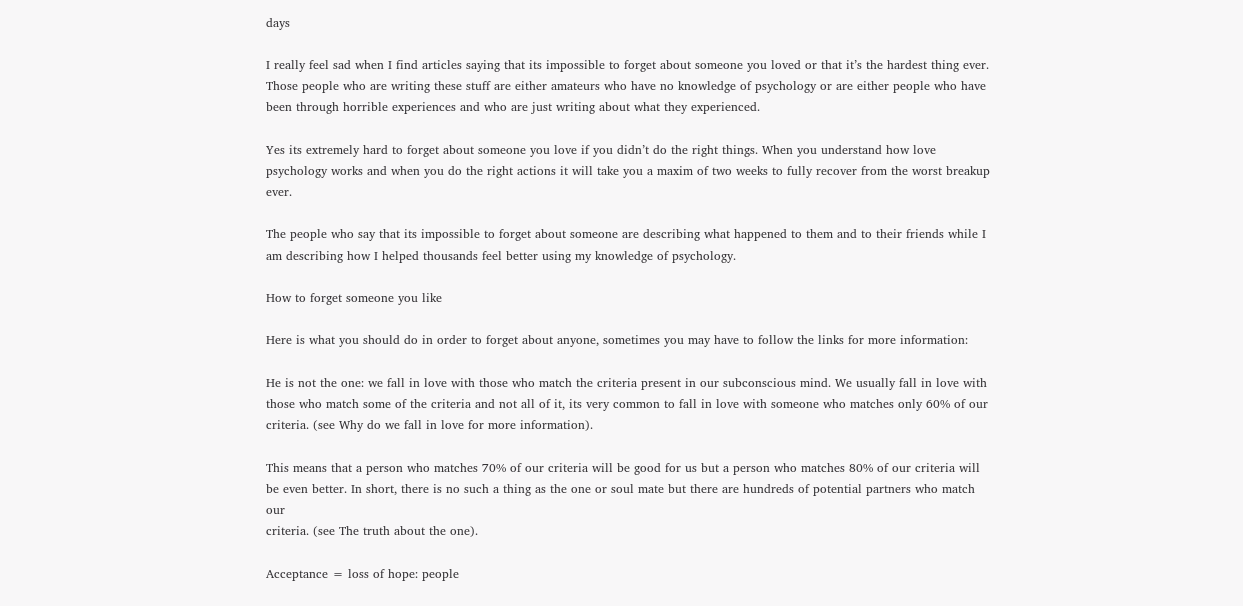days

I really feel sad when I find articles saying that its impossible to forget about someone you loved or that it’s the hardest thing ever. Those people who are writing these stuff are either amateurs who have no knowledge of psychology or are either people who have been through horrible experiences and who are just writing about what they experienced.

Yes its extremely hard to forget about someone you love if you didn’t do the right things. When you understand how love psychology works and when you do the right actions it will take you a maxim of two weeks to fully recover from the worst breakup ever.

The people who say that its impossible to forget about someone are describing what happened to them and to their friends while I am describing how I helped thousands feel better using my knowledge of psychology.

How to forget someone you like

Here is what you should do in order to forget about anyone, sometimes you may have to follow the links for more information:

He is not the one: we fall in love with those who match the criteria present in our subconscious mind. We usually fall in love with those who match some of the criteria and not all of it, its very common to fall in love with someone who matches only 60% of our criteria. (see Why do we fall in love for more information).

This means that a person who matches 70% of our criteria will be good for us but a person who matches 80% of our criteria will be even better. In short, there is no such a thing as the one or soul mate but there are hundreds of potential partners who match our
criteria. (see The truth about the one).

Acceptance = loss of hope: people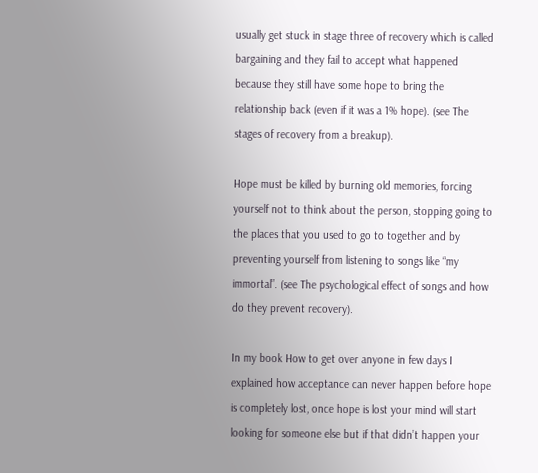usually get stuck in stage three of recovery which is called bargaining and they fail to accept what happened because they still have some hope to bring the relationship back (even if it was a 1% hope). (see The stages of recovery from a breakup).

Hope must be killed by burning old memories, forcing yourself not to think about the person, stopping going to the places that you used to go to together and by preventing yourself from listening to songs like “my immortal”. (see The psychological effect of songs and how do they prevent recovery).

In my book How to get over anyone in few days I explained how acceptance can never happen before hope is completely lost, once hope is lost your mind will start looking for someone else but if that didn’t happen your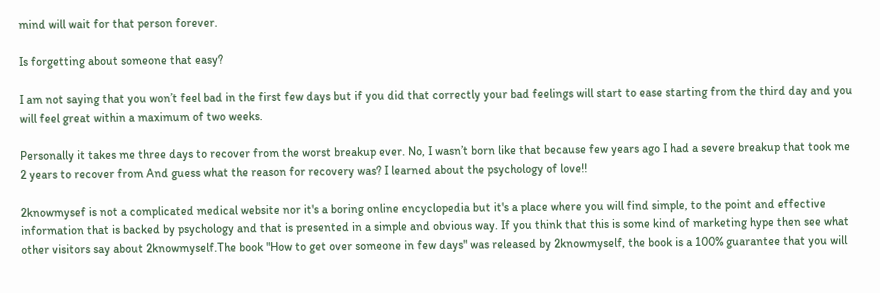mind will wait for that person forever.

Is forgetting about someone that easy?

I am not saying that you won’t feel bad in the first few days but if you did that correctly your bad feelings will start to ease starting from the third day and you will feel great within a maximum of two weeks.

Personally it takes me three days to recover from the worst breakup ever. No, I wasn’t born like that because few years ago I had a severe breakup that took me 2 years to recover from And guess what the reason for recovery was? I learned about the psychology of love!!

2knowmysef is not a complicated medical website nor it's a boring online encyclopedia but it's a place where you will find simple, to the point and effective information that is backed by psychology and that is presented in a simple and obvious way. If you think that this is some kind of marketing hype then see what other visitors say about 2knowmyself.The book "How to get over someone in few days" was released by 2knowmyself, the book is a 100% guarantee that you will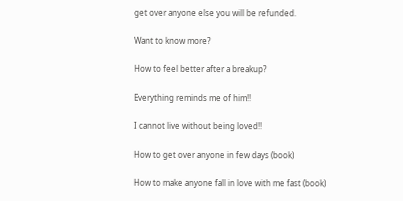get over anyone else you will be refunded.

Want to know more?

How to feel better after a breakup?

Everything reminds me of him!!

I cannot live without being loved!!

How to get over anyone in few days (book)

How to make anyone fall in love with me fast (book)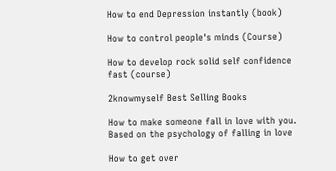How to end Depression instantly (book)

How to control people's minds (Course)

How to develop rock solid self confidence fast (course)

2knowmyself Best Selling Books

How to make someone fall in love with you.
Based on the psychology of falling in love

How to get over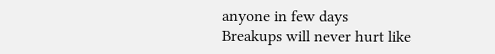anyone in few days
Breakups will never hurt like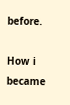before.

How i became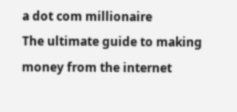a dot com millionaire
The ultimate guide to making money from the internet